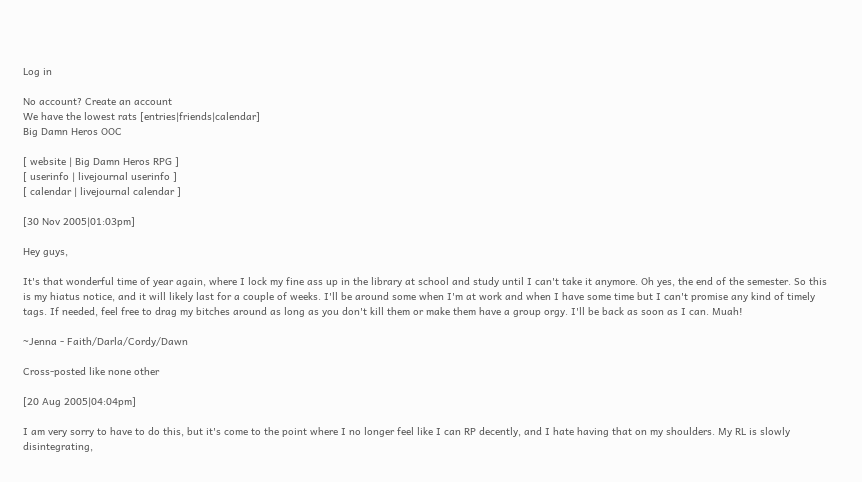Log in

No account? Create an account
We have the lowest rats [entries|friends|calendar]
Big Damn Heros OOC

[ website | Big Damn Heros RPG ]
[ userinfo | livejournal userinfo ]
[ calendar | livejournal calendar ]

[30 Nov 2005|01:03pm]

Hey guys,

It's that wonderful time of year again, where I lock my fine ass up in the library at school and study until I can't take it anymore. Oh yes, the end of the semester. So this is my hiatus notice, and it will likely last for a couple of weeks. I'll be around some when I'm at work and when I have some time but I can't promise any kind of timely tags. If needed, feel free to drag my bitches around as long as you don't kill them or make them have a group orgy. I'll be back as soon as I can. Muah!

~Jenna - Faith/Darla/Cordy/Dawn

Cross-posted like none other

[20 Aug 2005|04:04pm]

I am very sorry to have to do this, but it's come to the point where I no longer feel like I can RP decently, and I hate having that on my shoulders. My RL is slowly disintegrating,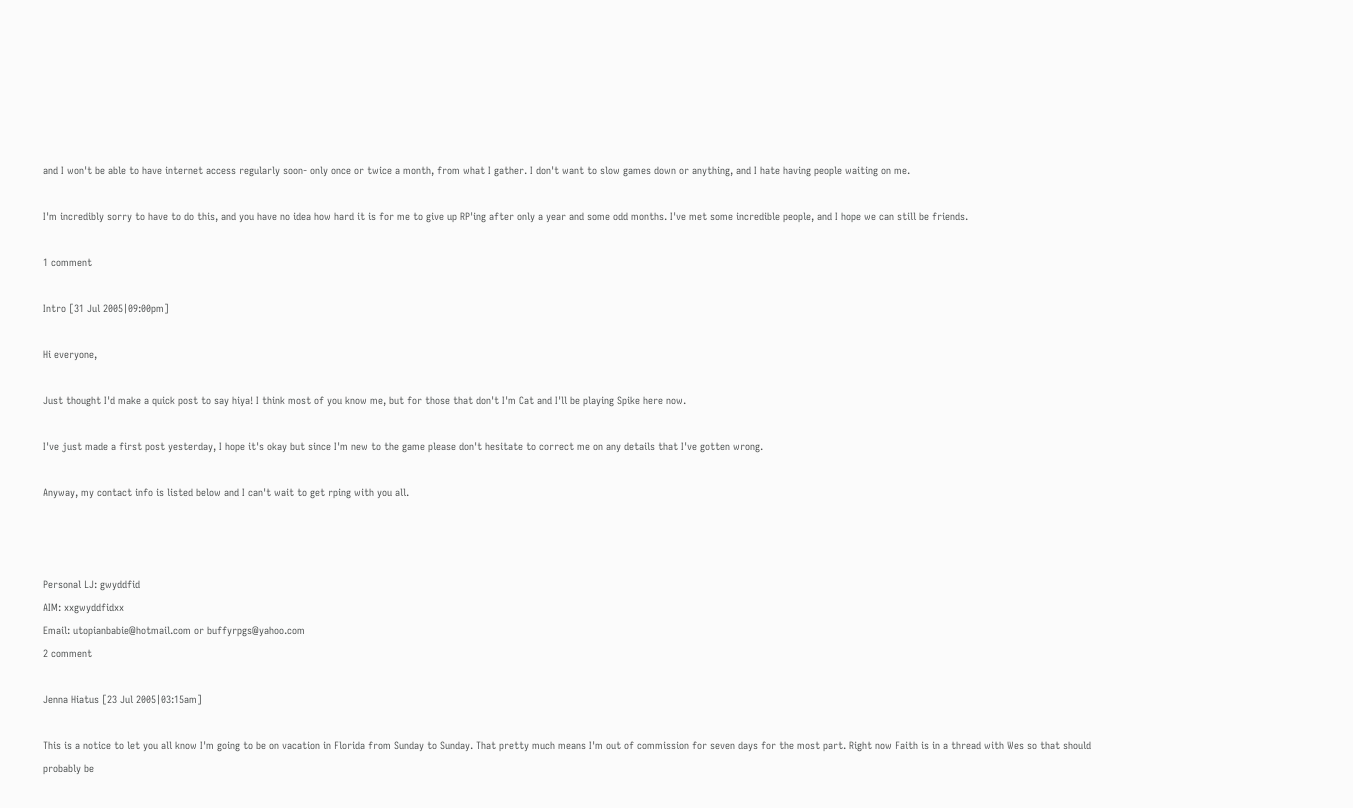and I won't be able to have internet access regularly soon- only once or twice a month, from what I gather. I don't want to slow games down or anything, and I hate having people waiting on me.

I'm incredibly sorry to have to do this, and you have no idea how hard it is for me to give up RP'ing after only a year and some odd months. I've met some incredible people, and I hope we can still be friends.

1 comment

Intro [31 Jul 2005|09:00pm]

Hi everyone,

Just thought I'd make a quick post to say hiya! I think most of you know me, but for those that don't I'm Cat and I'll be playing Spike here now.

I've just made a first post yesterday, I hope it's okay but since I'm new to the game please don't hesitate to correct me on any details that I've gotten wrong.

Anyway, my contact info is listed below and I can't wait to get rping with you all.



Personal LJ: gwyddfid
AIM: xxgwyddfidxx
Email: utopianbabie@hotmail.com or buffyrpgs@yahoo.com
2 comment

Jenna Hiatus [23 Jul 2005|03:15am]

This is a notice to let you all know I'm going to be on vacation in Florida from Sunday to Sunday. That pretty much means I'm out of commission for seven days for the most part. Right now Faith is in a thread with Wes so that should probably be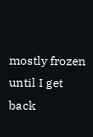mostly frozen until I get back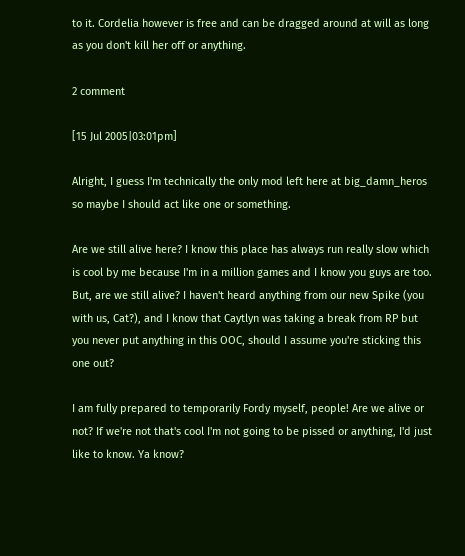to it. Cordelia however is free and can be dragged around at will as long as you don't kill her off or anything.

2 comment

[15 Jul 2005|03:01pm]

Alright, I guess I'm technically the only mod left here at big_damn_heros so maybe I should act like one or something.

Are we still alive here? I know this place has always run really slow which is cool by me because I'm in a million games and I know you guys are too. But, are we still alive? I haven't heard anything from our new Spike (you with us, Cat?), and I know that Caytlyn was taking a break from RP but you never put anything in this OOC, should I assume you're sticking this one out?

I am fully prepared to temporarily Fordy myself, people! Are we alive or not? If we're not that's cool I'm not going to be pissed or anything, I'd just like to know. Ya know?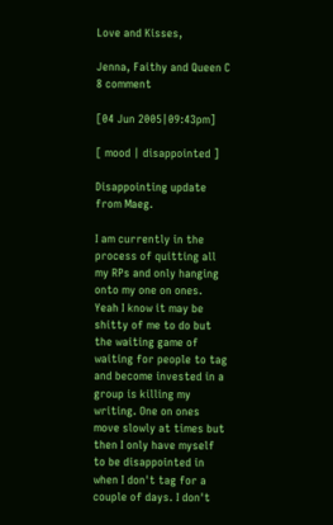Love and Kisses,

Jenna, Faithy and Queen C
8 comment

[04 Jun 2005|09:43pm]

[ mood | disappointed ]

Disappointing update from Maeg.

I am currently in the process of quitting all my RPs and only hanging onto my one on ones. Yeah I know it may be shitty of me to do but the waiting game of waiting for people to tag and become invested in a group is killing my writing. One on ones move slowly at times but then I only have myself to be disappointed in when I don't tag for a couple of days. I don't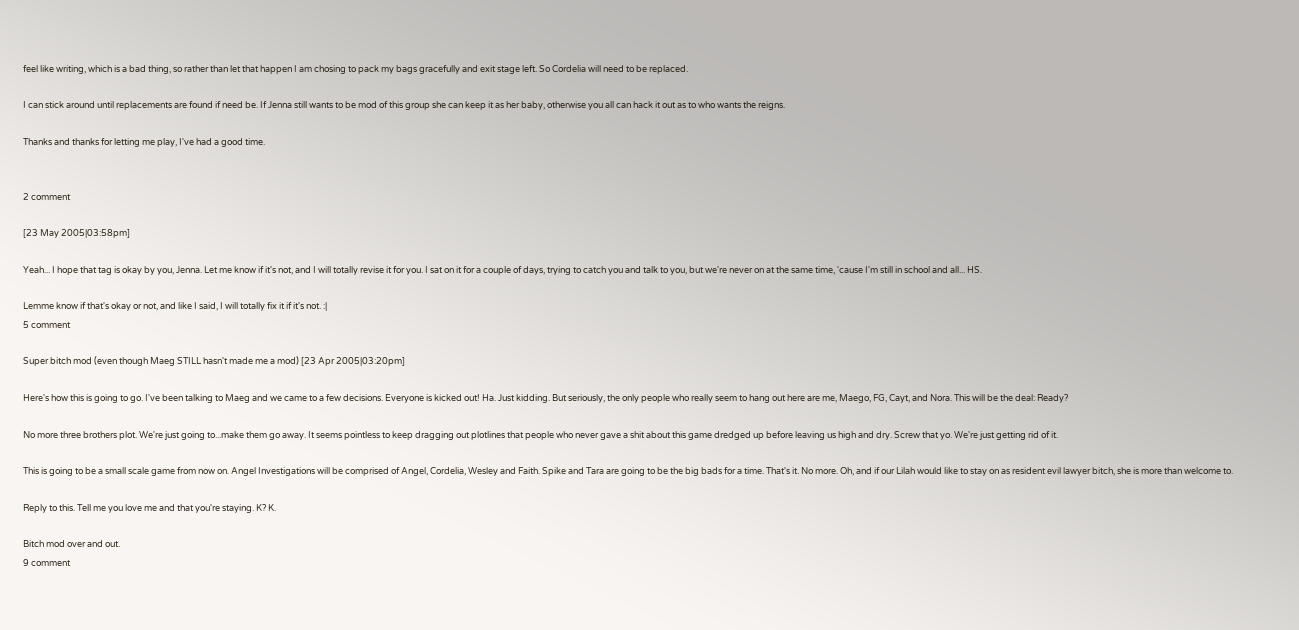feel like writing, which is a bad thing, so rather than let that happen I am chosing to pack my bags gracefully and exit stage left. So Cordelia will need to be replaced.

I can stick around until replacements are found if need be. If Jenna still wants to be mod of this group she can keep it as her baby, otherwise you all can hack it out as to who wants the reigns.

Thanks and thanks for letting me play, I've had a good time.


2 comment

[23 May 2005|03:58pm]

Yeah... I hope that tag is okay by you, Jenna. Let me know if it's not, and I will totally revise it for you. I sat on it for a couple of days, trying to catch you and talk to you, but we're never on at the same time, 'cause I'm still in school and all... HS.

Lemme know if that's okay or not, and like I said, I will totally fix it if it's not. :|
5 comment

Super bitch mod (even though Maeg STILL hasn't made me a mod) [23 Apr 2005|03:20pm]

Here's how this is going to go. I've been talking to Maeg and we came to a few decisions. Everyone is kicked out! Ha. Just kidding. But seriously, the only people who really seem to hang out here are me, Maego, FG, Cayt, and Nora. This will be the deal: Ready?

No more three brothers plot. We're just going to...make them go away. It seems pointless to keep dragging out plotlines that people who never gave a shit about this game dredged up before leaving us high and dry. Screw that yo. We're just getting rid of it.

This is going to be a small scale game from now on. Angel Investigations will be comprised of Angel, Cordelia, Wesley and Faith. Spike and Tara are going to be the big bads for a time. That's it. No more. Oh, and if our Lilah would like to stay on as resident evil lawyer bitch, she is more than welcome to.

Reply to this. Tell me you love me and that you're staying. K? K.

Bitch mod over and out.
9 comment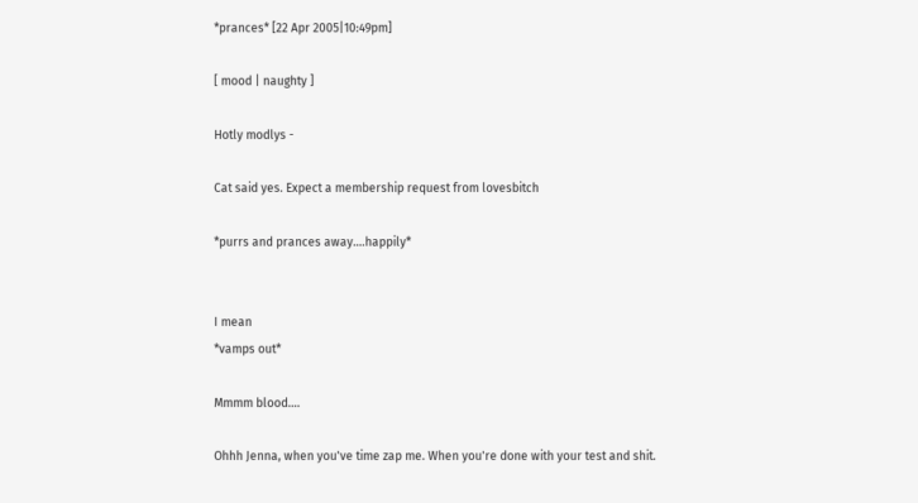*prances* [22 Apr 2005|10:49pm]

[ mood | naughty ]

Hotly modlys -

Cat said yes. Expect a membership request from lovesbitch

*purrs and prances away....happily*


I mean
*vamps out*

Mmmm blood....

Ohhh Jenna, when you've time zap me. When you're done with your test and shit.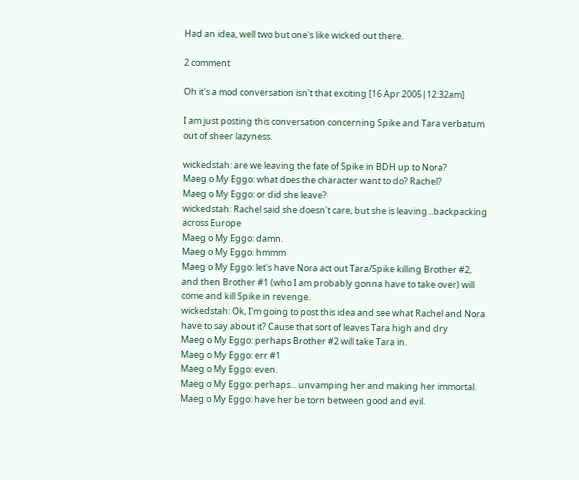Had an idea, well two but one's like wicked out there.

2 comment

Oh it's a mod conversation isn't that exciting [16 Apr 2005|12:32am]

I am just posting this conversation concerning Spike and Tara verbatum out of sheer lazyness.

wickedstah: are we leaving the fate of Spike in BDH up to Nora?
Maeg o My Eggo: what does the character want to do? Rachel?
Maeg o My Eggo: or did she leave?
wickedstah: Rachel said she doesn't care, but she is leaving...backpacking across Europe
Maeg o My Eggo: damn.
Maeg o My Eggo: hmmm
Maeg o My Eggo: let's have Nora act out Tara/Spike killing Brother #2, and then Brother #1 (who I am probably gonna have to take over) will come and kill Spike in revenge.
wickedstah: Ok, I'm going to post this idea and see what Rachel and Nora have to say about it? Cause that sort of leaves Tara high and dry
Maeg o My Eggo: perhaps Brother #2 will take Tara in.
Maeg o My Eggo: err #1
Maeg o My Eggo: even.
Maeg o My Eggo: perhaps... unvamping her and making her immortal.
Maeg o My Eggo: have her be torn between good and evil.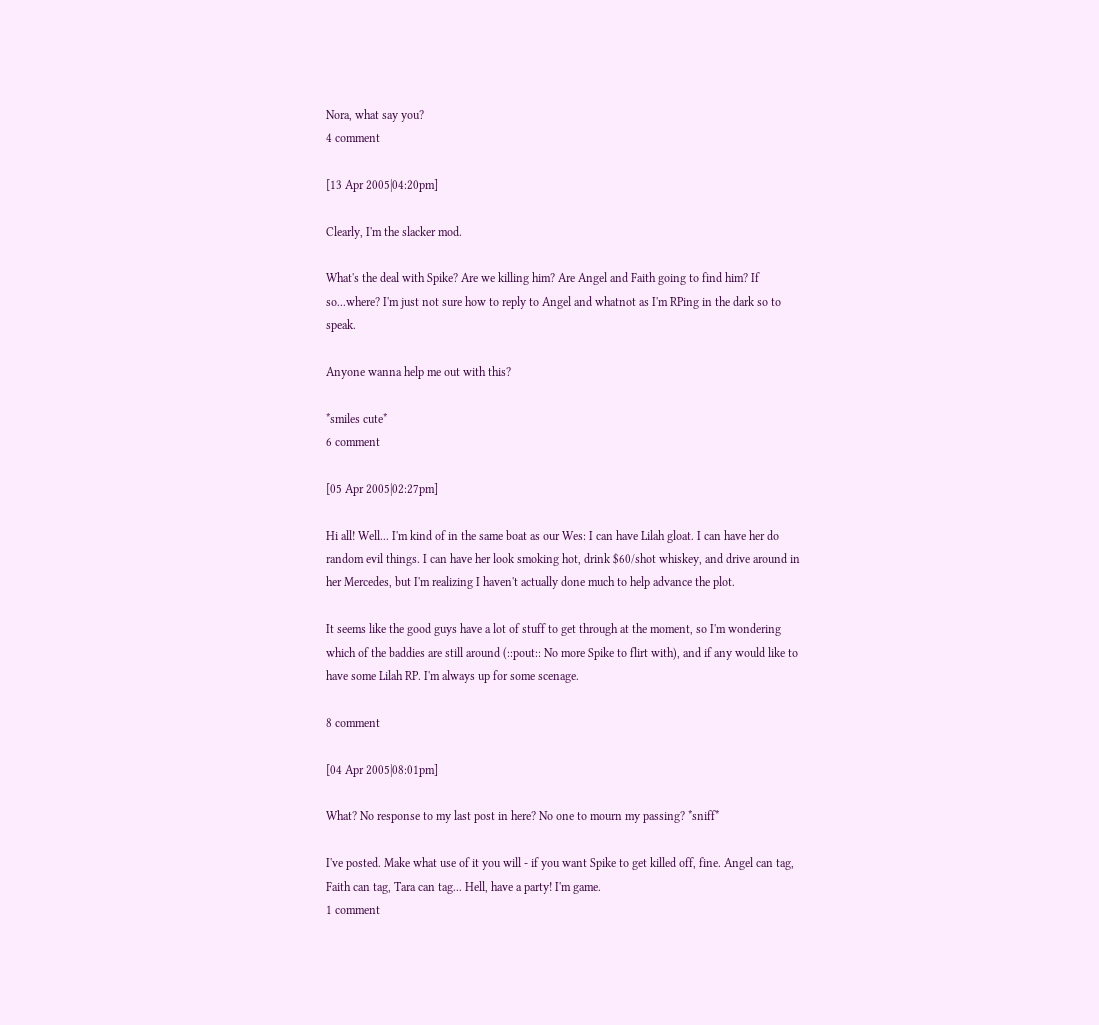Nora, what say you?
4 comment

[13 Apr 2005|04:20pm]

Clearly, I'm the slacker mod.

What's the deal with Spike? Are we killing him? Are Angel and Faith going to find him? If so...where? I'm just not sure how to reply to Angel and whatnot as I'm RPing in the dark so to speak.

Anyone wanna help me out with this?

*smiles cute*
6 comment

[05 Apr 2005|02:27pm]

Hi all! Well... I'm kind of in the same boat as our Wes: I can have Lilah gloat. I can have her do random evil things. I can have her look smoking hot, drink $60/shot whiskey, and drive around in her Mercedes, but I'm realizing I haven't actually done much to help advance the plot.

It seems like the good guys have a lot of stuff to get through at the moment, so I'm wondering which of the baddies are still around (::pout:: No more Spike to flirt with), and if any would like to have some Lilah RP. I'm always up for some scenage.

8 comment

[04 Apr 2005|08:01pm]

What? No response to my last post in here? No one to mourn my passing? *sniff*

I've posted. Make what use of it you will - if you want Spike to get killed off, fine. Angel can tag, Faith can tag, Tara can tag... Hell, have a party! I'm game.
1 comment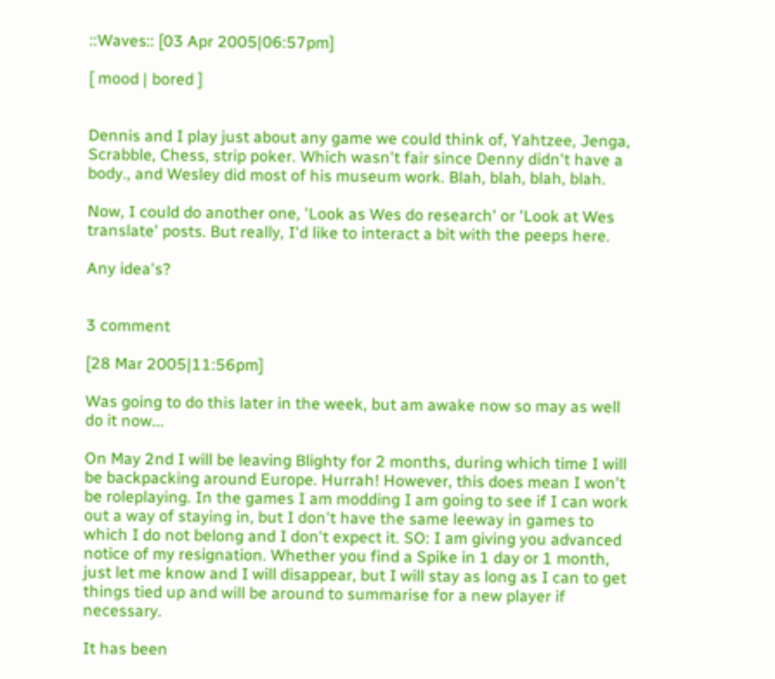::Waves:: [03 Apr 2005|06:57pm]

[ mood | bored ]


Dennis and I play just about any game we could think of, Yahtzee, Jenga, Scrabble, Chess, strip poker. Which wasn't fair since Denny didn't have a body., and Wesley did most of his museum work. Blah, blah, blah, blah.

Now, I could do another one, 'Look as Wes do research' or 'Look at Wes translate' posts. But really, I'd like to interact a bit with the peeps here.

Any idea's?


3 comment

[28 Mar 2005|11:56pm]

Was going to do this later in the week, but am awake now so may as well do it now...

On May 2nd I will be leaving Blighty for 2 months, during which time I will be backpacking around Europe. Hurrah! However, this does mean I won't be roleplaying. In the games I am modding I am going to see if I can work out a way of staying in, but I don't have the same leeway in games to which I do not belong and I don't expect it. SO: I am giving you advanced notice of my resignation. Whether you find a Spike in 1 day or 1 month, just let me know and I will disappear, but I will stay as long as I can to get things tied up and will be around to summarise for a new player if necessary.

It has been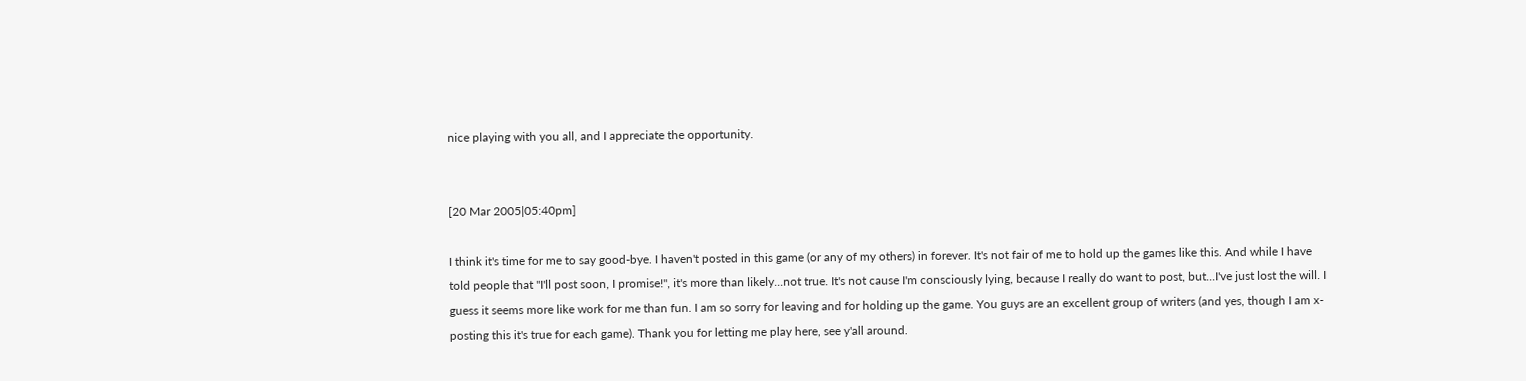nice playing with you all, and I appreciate the opportunity.


[20 Mar 2005|05:40pm]

I think it's time for me to say good-bye. I haven't posted in this game (or any of my others) in forever. It's not fair of me to hold up the games like this. And while I have told people that "I'll post soon, I promise!", it's more than likely...not true. It's not cause I'm consciously lying, because I really do want to post, but...I've just lost the will. I guess it seems more like work for me than fun. I am so sorry for leaving and for holding up the game. You guys are an excellent group of writers (and yes, though I am x-posting this it's true for each game). Thank you for letting me play here, see y'all around.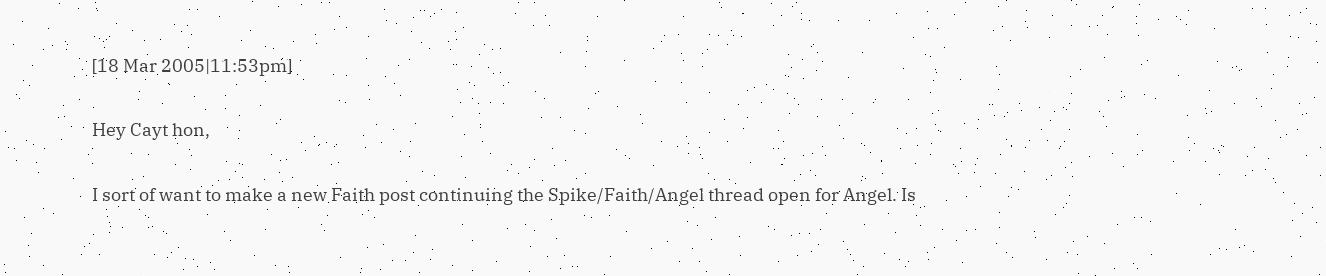[18 Mar 2005|11:53pm]

Hey Cayt hon,

I sort of want to make a new Faith post continuing the Spike/Faith/Angel thread open for Angel. Is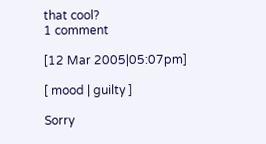that cool?
1 comment

[12 Mar 2005|05:07pm]

[ mood | guilty ]

Sorry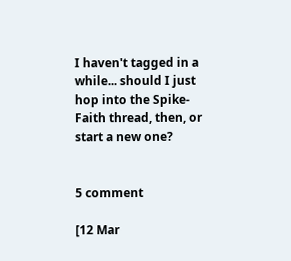I haven't tagged in a while... should I just hop into the Spike-Faith thread, then, or start a new one?


5 comment

[12 Mar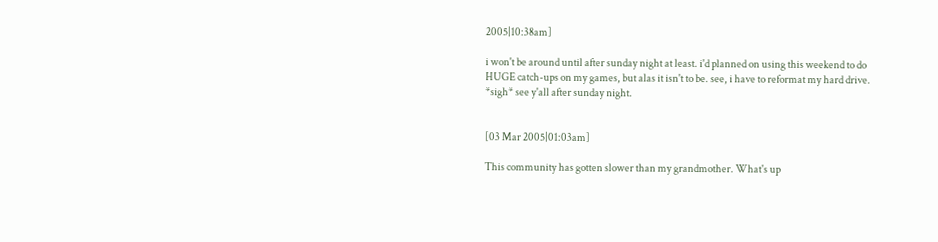2005|10:38am]

i won't be around until after sunday night at least. i'd planned on using this weekend to do HUGE catch-ups on my games, but alas it isn't to be. see, i have to reformat my hard drive. *sigh* see y'all after sunday night.


[03 Mar 2005|01:03am]

This community has gotten slower than my grandmother. What's up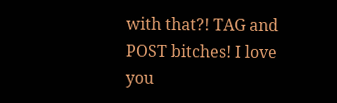with that?! TAG and POST bitches! I love you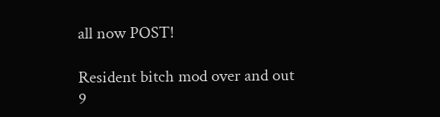all now POST!

Resident bitch mod over and out
9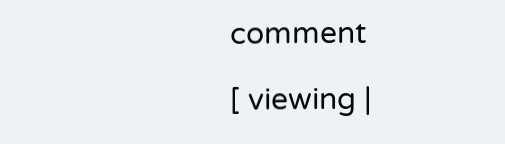comment

[ viewing |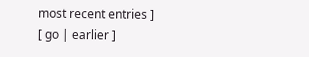most recent entries ]
[ go | earlier ]